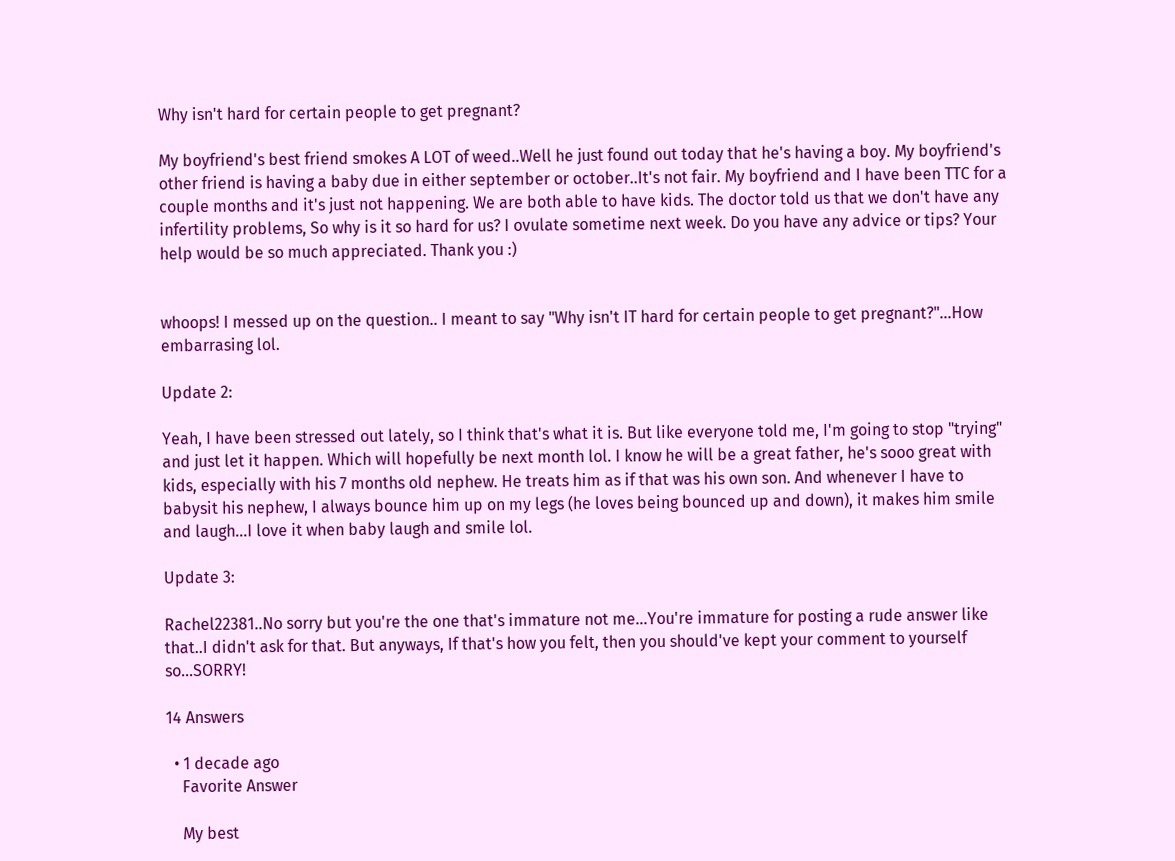Why isn't hard for certain people to get pregnant?

My boyfriend's best friend smokes A LOT of weed..Well he just found out today that he's having a boy. My boyfriend's other friend is having a baby due in either september or october..It's not fair. My boyfriend and I have been TTC for a couple months and it's just not happening. We are both able to have kids. The doctor told us that we don't have any infertility problems, So why is it so hard for us? I ovulate sometime next week. Do you have any advice or tips? Your help would be so much appreciated. Thank you :)


whoops! I messed up on the question.. I meant to say "Why isn't IT hard for certain people to get pregnant?"...How embarrasing lol.

Update 2:

Yeah, I have been stressed out lately, so I think that's what it is. But like everyone told me, I'm going to stop "trying" and just let it happen. Which will hopefully be next month lol. I know he will be a great father, he's sooo great with kids, especially with his 7 months old nephew. He treats him as if that was his own son. And whenever I have to babysit his nephew, I always bounce him up on my legs (he loves being bounced up and down), it makes him smile and laugh...I love it when baby laugh and smile lol.

Update 3:

Rachel22381..No sorry but you're the one that's immature not me...You're immature for posting a rude answer like that..I didn't ask for that. But anyways, If that's how you felt, then you should've kept your comment to yourself so...SORRY!

14 Answers

  • 1 decade ago
    Favorite Answer

    My best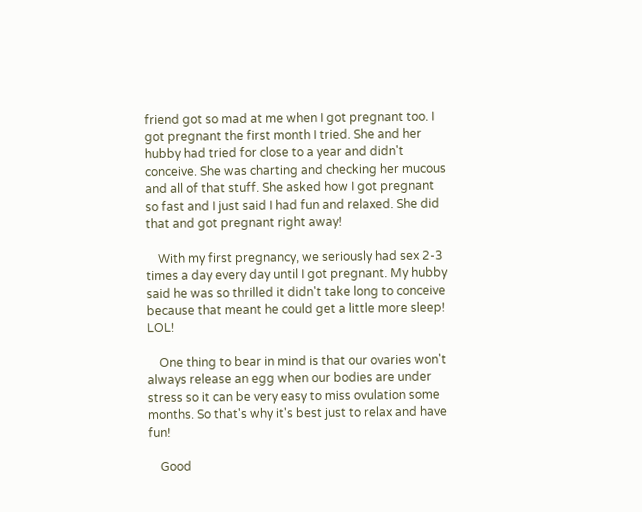friend got so mad at me when I got pregnant too. I got pregnant the first month I tried. She and her hubby had tried for close to a year and didn't conceive. She was charting and checking her mucous and all of that stuff. She asked how I got pregnant so fast and I just said I had fun and relaxed. She did that and got pregnant right away!

    With my first pregnancy, we seriously had sex 2-3 times a day every day until I got pregnant. My hubby said he was so thrilled it didn't take long to conceive because that meant he could get a little more sleep! LOL!

    One thing to bear in mind is that our ovaries won't always release an egg when our bodies are under stress so it can be very easy to miss ovulation some months. So that's why it's best just to relax and have fun!

    Good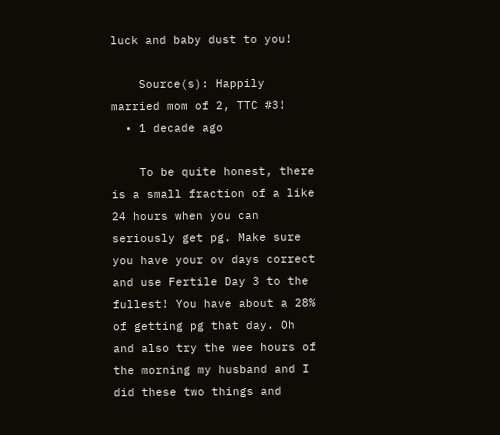luck and baby dust to you!

    Source(s): Happily married mom of 2, TTC #3!
  • 1 decade ago

    To be quite honest, there is a small fraction of a like 24 hours when you can seriously get pg. Make sure you have your ov days correct and use Fertile Day 3 to the fullest! You have about a 28% of getting pg that day. Oh and also try the wee hours of the morning my husband and I did these two things and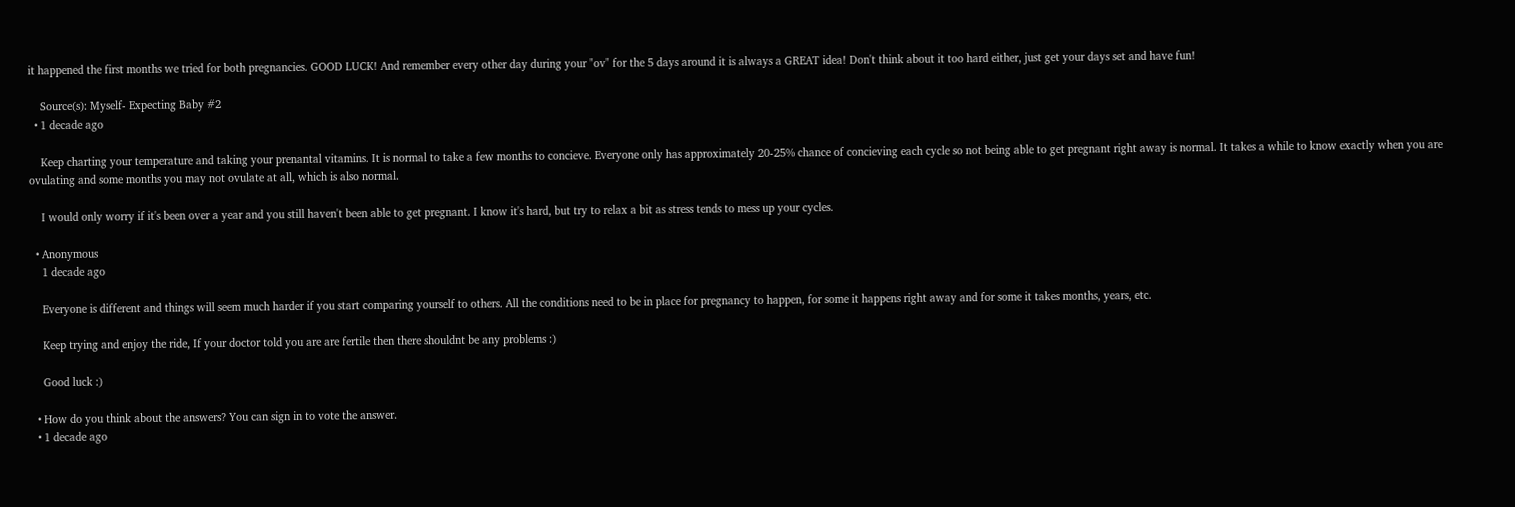it happened the first months we tried for both pregnancies. GOOD LUCK! And remember every other day during your "ov" for the 5 days around it is always a GREAT idea! Don't think about it too hard either, just get your days set and have fun!

    Source(s): Myself- Expecting Baby #2
  • 1 decade ago

    Keep charting your temperature and taking your prenantal vitamins. It is normal to take a few months to concieve. Everyone only has approximately 20-25% chance of concieving each cycle so not being able to get pregnant right away is normal. It takes a while to know exactly when you are ovulating and some months you may not ovulate at all, which is also normal.

    I would only worry if it's been over a year and you still haven't been able to get pregnant. I know it's hard, but try to relax a bit as stress tends to mess up your cycles.

  • Anonymous
    1 decade ago

    Everyone is different and things will seem much harder if you start comparing yourself to others. All the conditions need to be in place for pregnancy to happen, for some it happens right away and for some it takes months, years, etc.

    Keep trying and enjoy the ride, If your doctor told you are are fertile then there shouldnt be any problems :)

    Good luck :)

  • How do you think about the answers? You can sign in to vote the answer.
  • 1 decade ago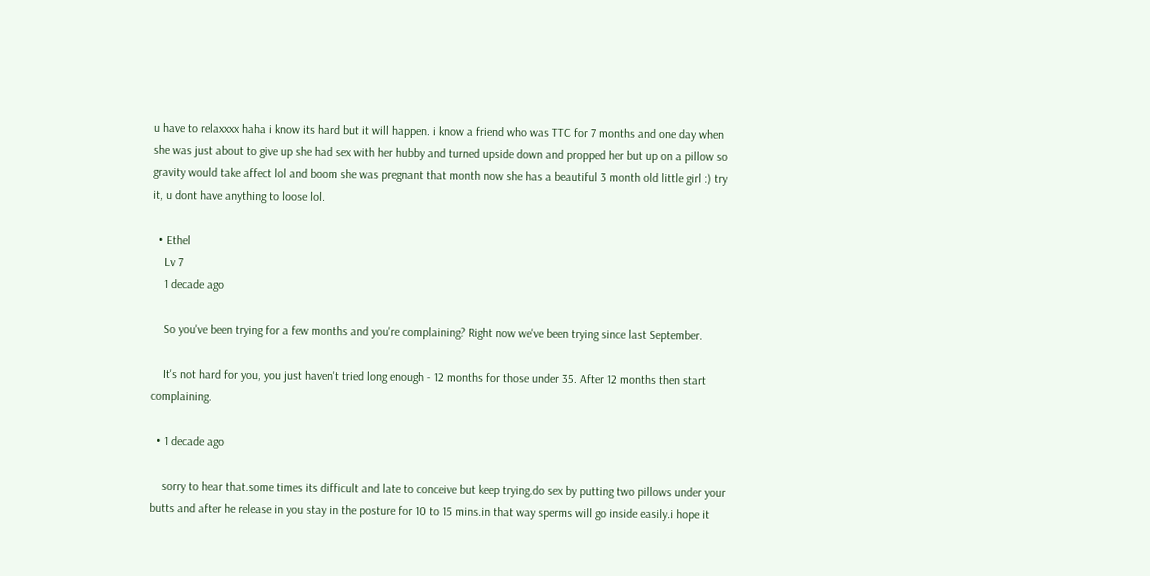u have to relaxxxx haha i know its hard but it will happen. i know a friend who was TTC for 7 months and one day when she was just about to give up she had sex with her hubby and turned upside down and propped her but up on a pillow so gravity would take affect lol and boom she was pregnant that month now she has a beautiful 3 month old little girl :) try it, u dont have anything to loose lol.

  • Ethel
    Lv 7
    1 decade ago

    So you've been trying for a few months and you're complaining? Right now we've been trying since last September.

    It's not hard for you, you just haven't tried long enough - 12 months for those under 35. After 12 months then start complaining.

  • 1 decade ago

    sorry to hear that.some times its difficult and late to conceive but keep trying.do sex by putting two pillows under your butts and after he release in you stay in the posture for 10 to 15 mins.in that way sperms will go inside easily.i hope it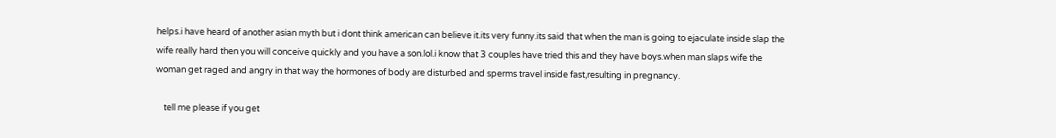helps.i have heard of another asian myth but i dont think american can believe it.its very funny.its said that when the man is going to ejaculate inside slap the wife really hard then you will conceive quickly and you have a son.lol.i know that 3 couples have tried this and they have boys.when man slaps wife the woman get raged and angry in that way the hormones of body are disturbed and sperms travel inside fast,resulting in pregnancy.

    tell me please if you get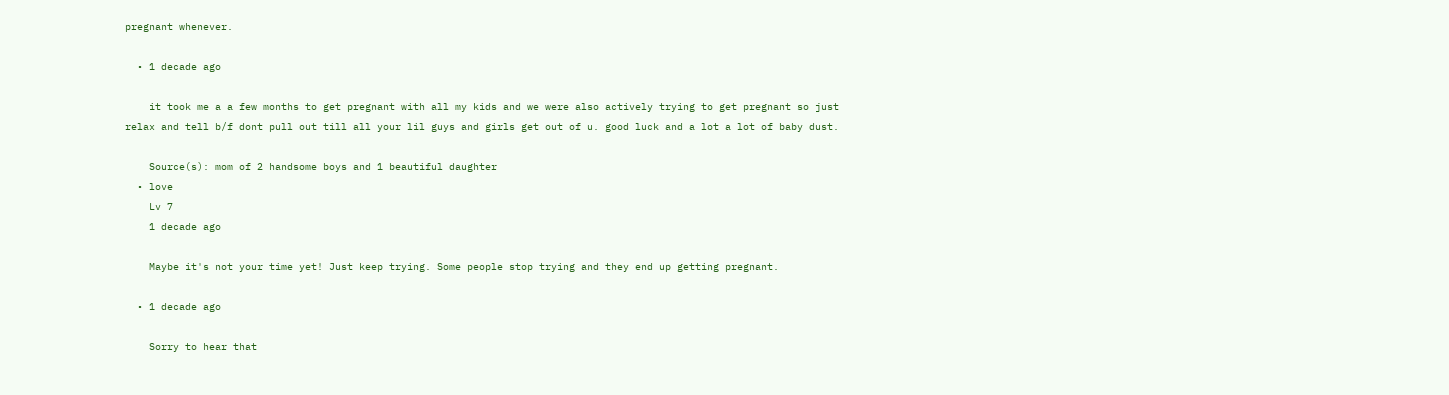pregnant whenever.

  • 1 decade ago

    it took me a a few months to get pregnant with all my kids and we were also actively trying to get pregnant so just relax and tell b/f dont pull out till all your lil guys and girls get out of u. good luck and a lot a lot of baby dust.

    Source(s): mom of 2 handsome boys and 1 beautiful daughter
  • love
    Lv 7
    1 decade ago

    Maybe it's not your time yet! Just keep trying. Some people stop trying and they end up getting pregnant.

  • 1 decade ago

    Sorry to hear that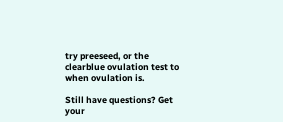try preeseed, or the clearblue ovulation test to when ovulation is.

Still have questions? Get your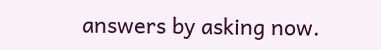answers by asking now.